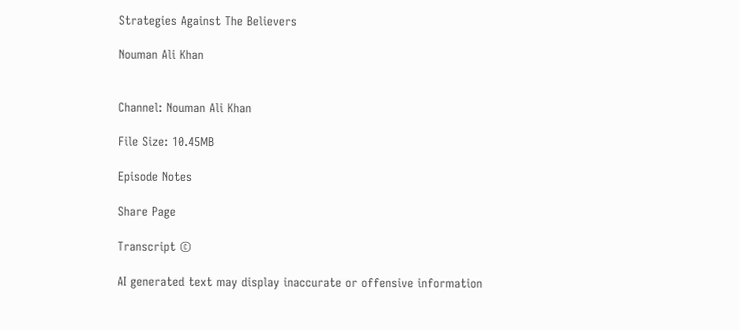Strategies Against The Believers

Nouman Ali Khan


Channel: Nouman Ali Khan

File Size: 10.45MB

Episode Notes

Share Page

Transcript ©

AI generated text may display inaccurate or offensive information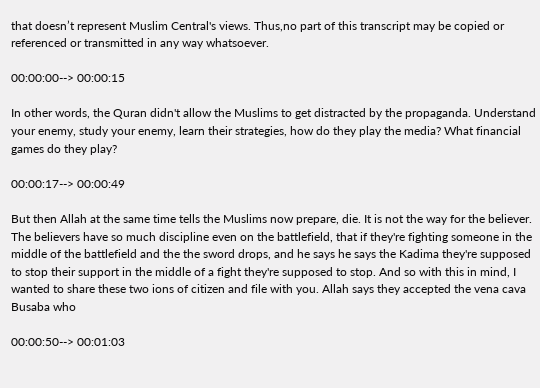that doesn’t represent Muslim Central's views. Thus,no part of this transcript may be copied or referenced or transmitted in any way whatsoever.

00:00:00--> 00:00:15

In other words, the Quran didn't allow the Muslims to get distracted by the propaganda. Understand your enemy, study your enemy, learn their strategies, how do they play the media? What financial games do they play?

00:00:17--> 00:00:49

But then Allah at the same time tells the Muslims now prepare, die. It is not the way for the believer. The believers have so much discipline even on the battlefield, that if they're fighting someone in the middle of the battlefield and the the sword drops, and he says he says the Kadima they're supposed to stop their support in the middle of a fight they're supposed to stop. And so with this in mind, I wanted to share these two ions of citizen and file with you. Allah says they accepted the vena cava Busaba who

00:00:50--> 00:01:03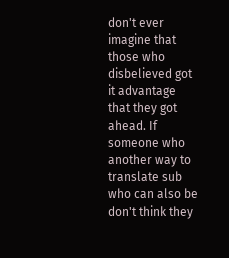don't ever imagine that those who disbelieved got it advantage that they got ahead. If someone who another way to translate sub who can also be don't think they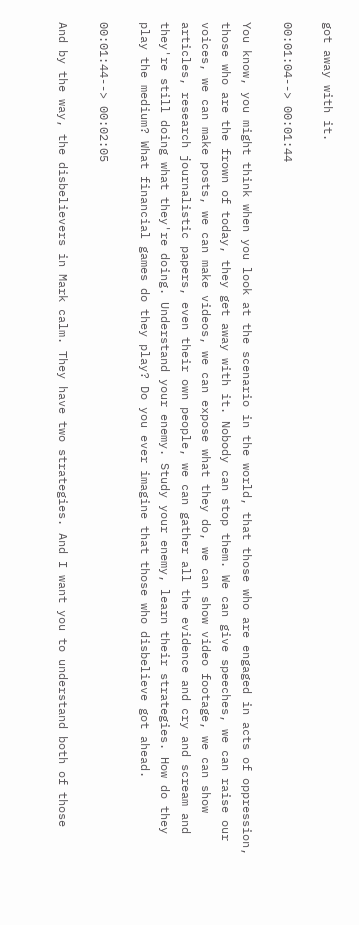got away with it.

00:01:04--> 00:01:44

You know, you might think when you look at the scenario in the world, that those who are engaged in acts of oppression, those who are the frown of today, they get away with it. Nobody can stop them. We can give speeches, we can raise our voices, we can make posts, we can make videos, we can expose what they do, we can show video footage, we can show articles, research journalistic papers, even their own people, we can gather all the evidence and cry and scream and they're still doing what they're doing. Understand your enemy. Study your enemy, learn their strategies. How do they play the medium? What financial games do they play? Do you ever imagine that those who disbelieve got ahead.

00:01:44--> 00:02:05

And by the way, the disbelievers in Mark calm. They have two strategies. And I want you to understand both of those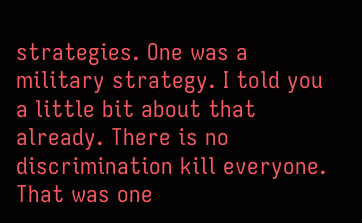strategies. One was a military strategy. I told you a little bit about that already. There is no discrimination kill everyone. That was one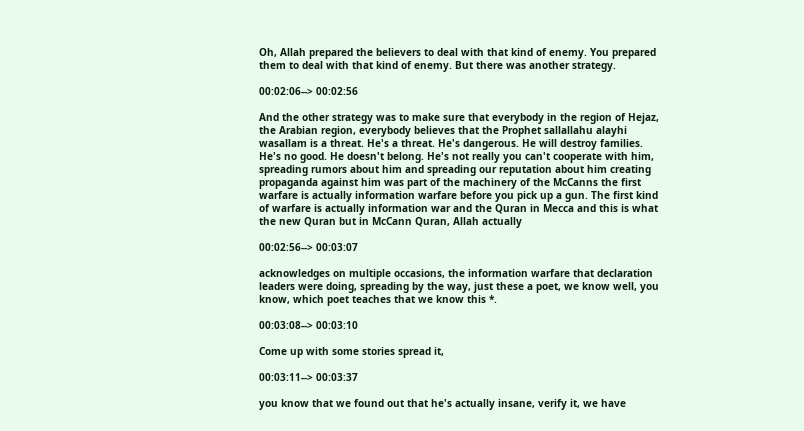Oh, Allah prepared the believers to deal with that kind of enemy. You prepared them to deal with that kind of enemy. But there was another strategy.

00:02:06--> 00:02:56

And the other strategy was to make sure that everybody in the region of Hejaz, the Arabian region, everybody believes that the Prophet sallallahu alayhi wasallam is a threat. He's a threat. He's dangerous. He will destroy families. He's no good. He doesn't belong. He's not really you can't cooperate with him, spreading rumors about him and spreading our reputation about him creating propaganda against him was part of the machinery of the McCanns the first warfare is actually information warfare before you pick up a gun. The first kind of warfare is actually information war and the Quran in Mecca and this is what the new Quran but in McCann Quran, Allah actually

00:02:56--> 00:03:07

acknowledges on multiple occasions, the information warfare that declaration leaders were doing, spreading by the way, just these a poet, we know well, you know, which poet teaches that we know this *.

00:03:08--> 00:03:10

Come up with some stories spread it,

00:03:11--> 00:03:37

you know that we found out that he's actually insane, verify it, we have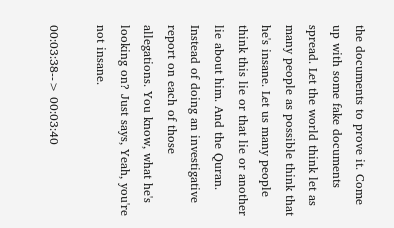the documents to prove it. Come up with some fake documents spread. Let the world think let as many people as possible think that he's insane. Let us many people think this lie or that lie or another lie about him. And the Quran. Instead of doing an investigative report on each of those allegations. You know, what he's looking on? Just says, Yeah, you're not insane.

00:03:38--> 00:03:40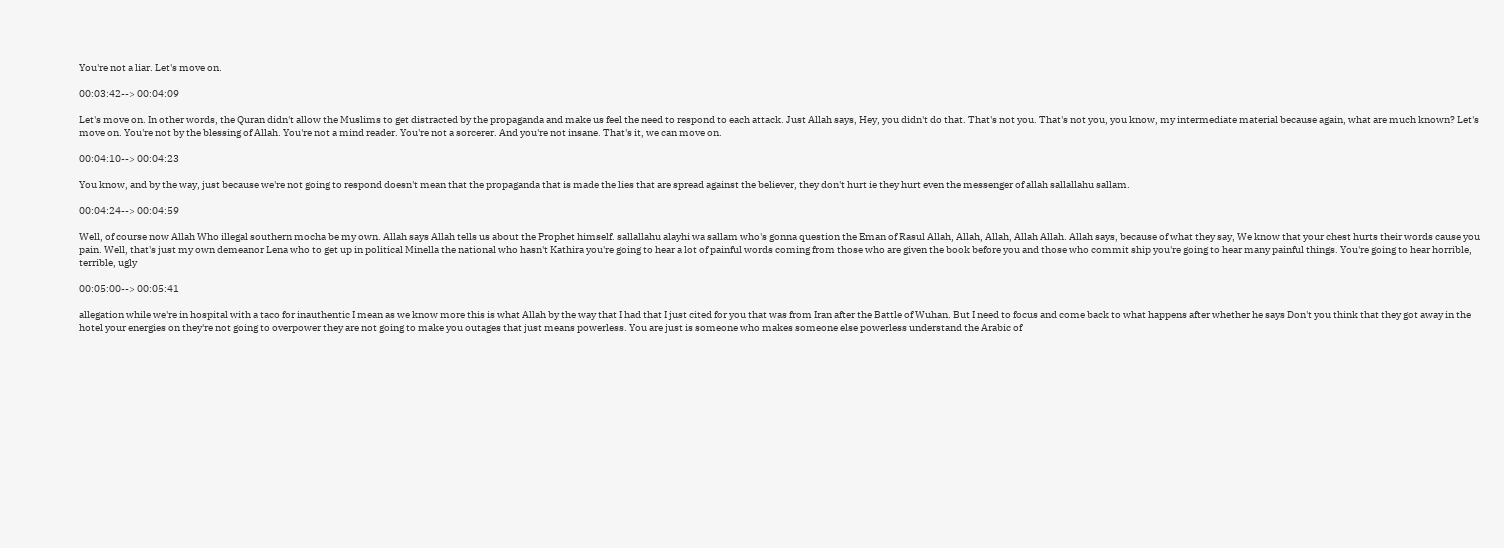You're not a liar. Let's move on.

00:03:42--> 00:04:09

Let's move on. In other words, the Quran didn't allow the Muslims to get distracted by the propaganda and make us feel the need to respond to each attack. Just Allah says, Hey, you didn't do that. That's not you. That's not you, you know, my intermediate material because again, what are much known? Let's move on. You're not by the blessing of Allah. You're not a mind reader. You're not a sorcerer. And you're not insane. That's it, we can move on.

00:04:10--> 00:04:23

You know, and by the way, just because we're not going to respond doesn't mean that the propaganda that is made the lies that are spread against the believer, they don't hurt ie they hurt even the messenger of allah sallallahu sallam.

00:04:24--> 00:04:59

Well, of course now Allah Who illegal southern mocha be my own. Allah says Allah tells us about the Prophet himself. sallallahu alayhi wa sallam who's gonna question the Eman of Rasul Allah, Allah, Allah, Allah Allah. Allah says, because of what they say, We know that your chest hurts their words cause you pain. Well, that's just my own demeanor Lena who to get up in political Minella the national who hasn't Kathira you're going to hear a lot of painful words coming from those who are given the book before you and those who commit ship you're going to hear many painful things. You're going to hear horrible, terrible, ugly

00:05:00--> 00:05:41

allegation while we're in hospital with a taco for inauthentic I mean as we know more this is what Allah by the way that I had that I just cited for you that was from Iran after the Battle of Wuhan. But I need to focus and come back to what happens after whether he says Don't you think that they got away in the hotel your energies on they're not going to overpower they are not going to make you outages that just means powerless. You are just is someone who makes someone else powerless understand the Arabic of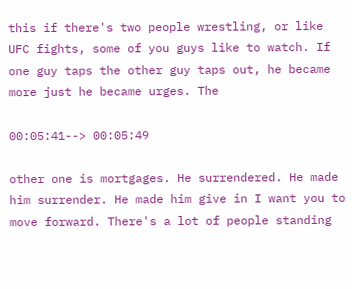this if there's two people wrestling, or like UFC fights, some of you guys like to watch. If one guy taps the other guy taps out, he became more just he became urges. The

00:05:41--> 00:05:49

other one is mortgages. He surrendered. He made him surrender. He made him give in I want you to move forward. There's a lot of people standing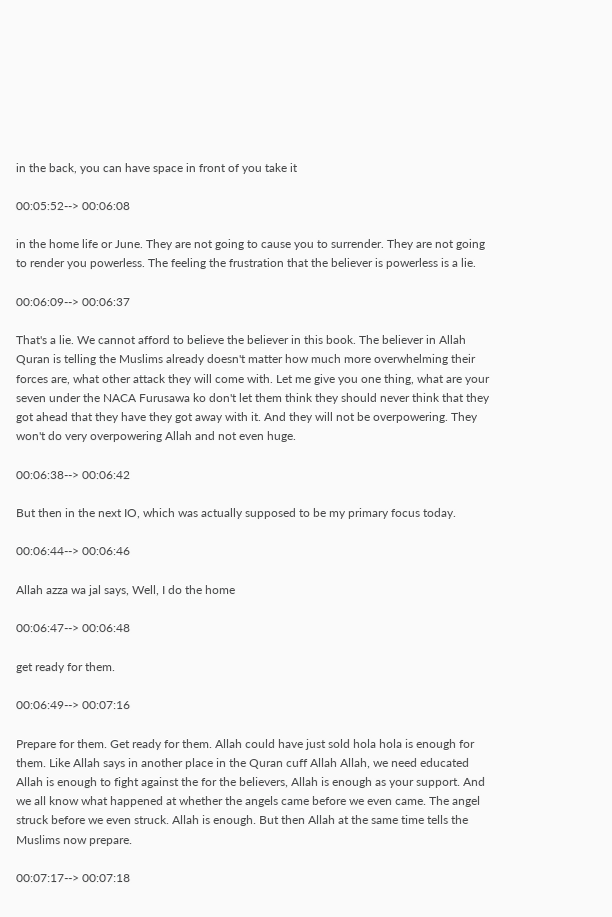in the back, you can have space in front of you take it

00:05:52--> 00:06:08

in the home life or June. They are not going to cause you to surrender. They are not going to render you powerless. The feeling the frustration that the believer is powerless is a lie.

00:06:09--> 00:06:37

That's a lie. We cannot afford to believe the believer in this book. The believer in Allah Quran is telling the Muslims already doesn't matter how much more overwhelming their forces are, what other attack they will come with. Let me give you one thing, what are your seven under the NACA Furusawa ko don't let them think they should never think that they got ahead that they have they got away with it. And they will not be overpowering. They won't do very overpowering Allah and not even huge.

00:06:38--> 00:06:42

But then in the next IO, which was actually supposed to be my primary focus today.

00:06:44--> 00:06:46

Allah azza wa jal says, Well, I do the home

00:06:47--> 00:06:48

get ready for them.

00:06:49--> 00:07:16

Prepare for them. Get ready for them. Allah could have just sold hola hola is enough for them. Like Allah says in another place in the Quran cuff Allah Allah, we need educated Allah is enough to fight against the for the believers, Allah is enough as your support. And we all know what happened at whether the angels came before we even came. The angel struck before we even struck. Allah is enough. But then Allah at the same time tells the Muslims now prepare.

00:07:17--> 00:07:18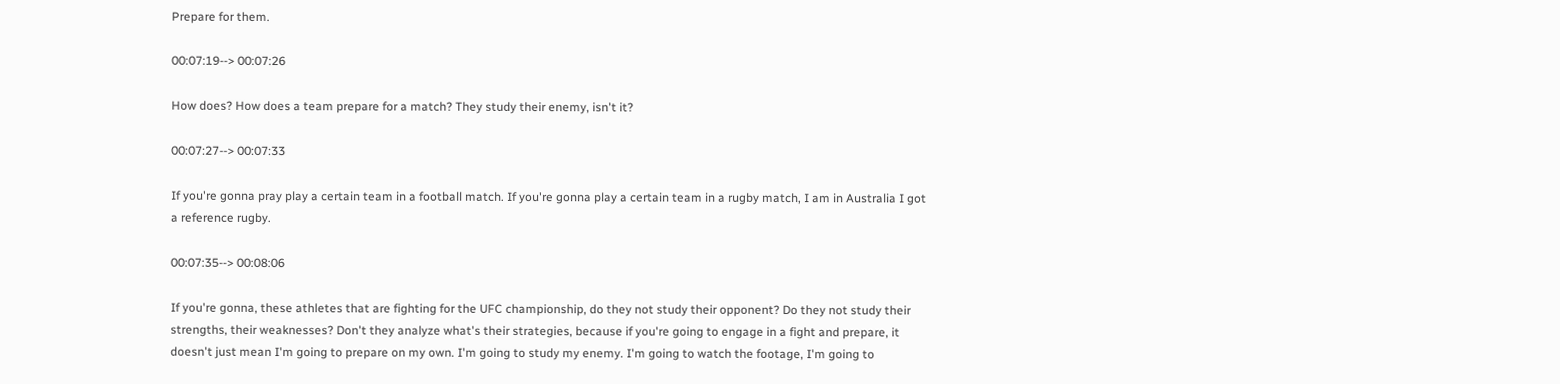Prepare for them.

00:07:19--> 00:07:26

How does? How does a team prepare for a match? They study their enemy, isn't it?

00:07:27--> 00:07:33

If you're gonna pray play a certain team in a football match. If you're gonna play a certain team in a rugby match, I am in Australia I got a reference rugby.

00:07:35--> 00:08:06

If you're gonna, these athletes that are fighting for the UFC championship, do they not study their opponent? Do they not study their strengths, their weaknesses? Don't they analyze what's their strategies, because if you're going to engage in a fight and prepare, it doesn't just mean I'm going to prepare on my own. I'm going to study my enemy. I'm going to watch the footage, I'm going to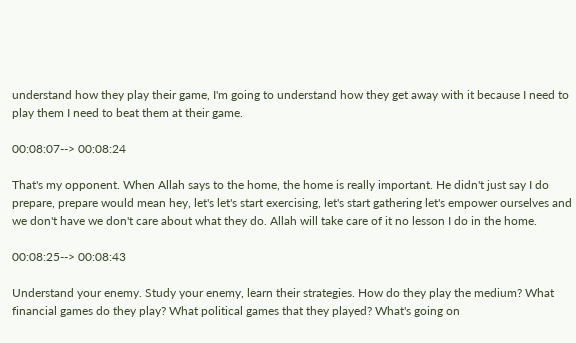understand how they play their game, I'm going to understand how they get away with it because I need to play them I need to beat them at their game.

00:08:07--> 00:08:24

That's my opponent. When Allah says to the home, the home is really important. He didn't just say I do prepare, prepare would mean hey, let's let's start exercising, let's start gathering let's empower ourselves and we don't have we don't care about what they do. Allah will take care of it no lesson I do in the home.

00:08:25--> 00:08:43

Understand your enemy. Study your enemy, learn their strategies. How do they play the medium? What financial games do they play? What political games that they played? What's going on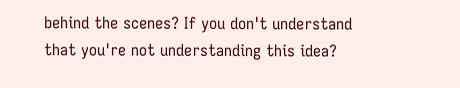behind the scenes? If you don't understand that you're not understanding this idea?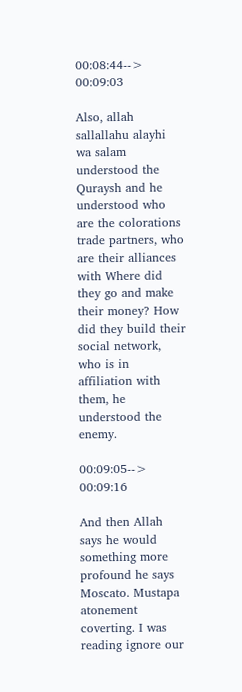00:08:44--> 00:09:03

Also, allah sallallahu alayhi wa salam understood the Quraysh and he understood who are the colorations trade partners, who are their alliances with Where did they go and make their money? How did they build their social network, who is in affiliation with them, he understood the enemy.

00:09:05--> 00:09:16

And then Allah says he would something more profound he says Moscato. Mustapa atonement coverting. I was reading ignore our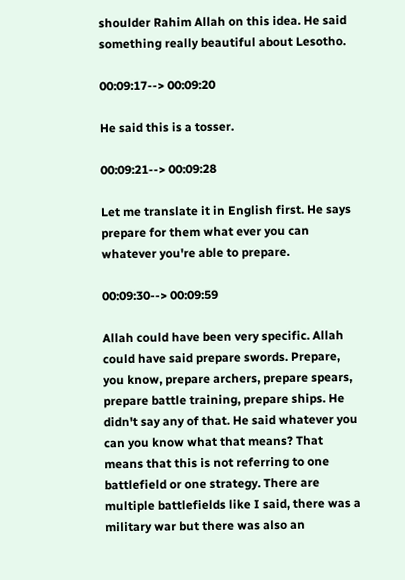shoulder Rahim Allah on this idea. He said something really beautiful about Lesotho.

00:09:17--> 00:09:20

He said this is a tosser.

00:09:21--> 00:09:28

Let me translate it in English first. He says prepare for them what ever you can whatever you're able to prepare.

00:09:30--> 00:09:59

Allah could have been very specific. Allah could have said prepare swords. Prepare, you know, prepare archers, prepare spears, prepare battle training, prepare ships. He didn't say any of that. He said whatever you can you know what that means? That means that this is not referring to one battlefield or one strategy. There are multiple battlefields like I said, there was a military war but there was also an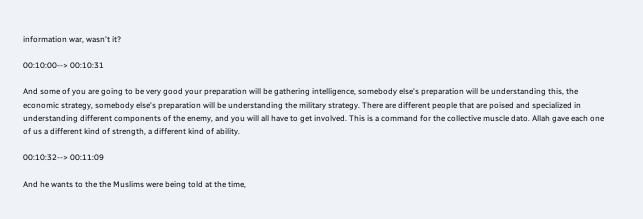information war, wasn't it?

00:10:00--> 00:10:31

And some of you are going to be very good your preparation will be gathering intelligence, somebody else's preparation will be understanding this, the economic strategy, somebody else's preparation will be understanding the military strategy. There are different people that are poised and specialized in understanding different components of the enemy, and you will all have to get involved. This is a command for the collective muscle dato. Allah gave each one of us a different kind of strength, a different kind of ability.

00:10:32--> 00:11:09

And he wants to the the Muslims were being told at the time,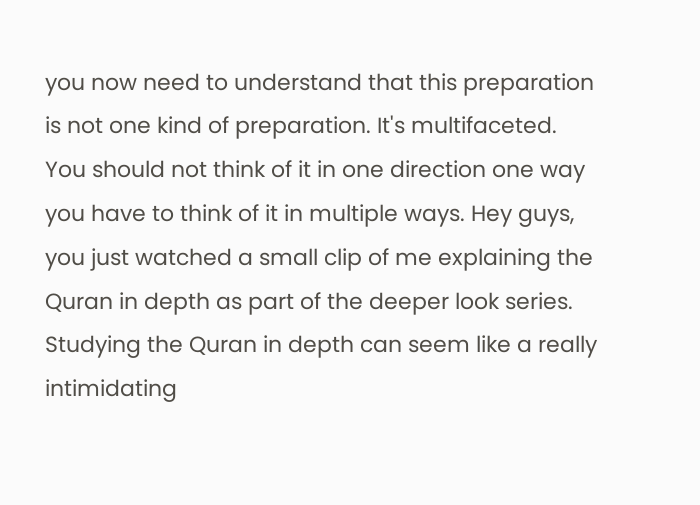you now need to understand that this preparation is not one kind of preparation. It's multifaceted. You should not think of it in one direction one way you have to think of it in multiple ways. Hey guys, you just watched a small clip of me explaining the Quran in depth as part of the deeper look series. Studying the Quran in depth can seem like a really intimidating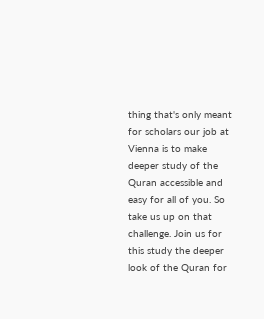thing that's only meant for scholars our job at Vienna is to make deeper study of the Quran accessible and easy for all of you. So take us up on that challenge. Join us for this study the deeper look of the Quran for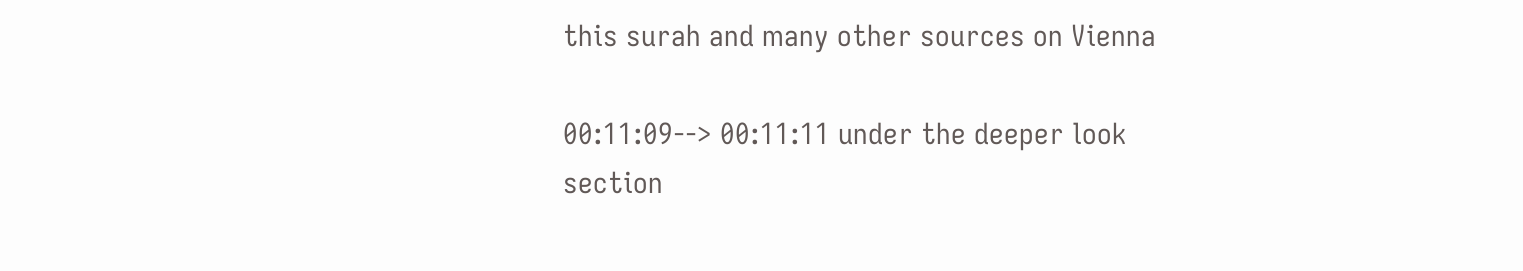this surah and many other sources on Vienna

00:11:09--> 00:11:11 under the deeper look section